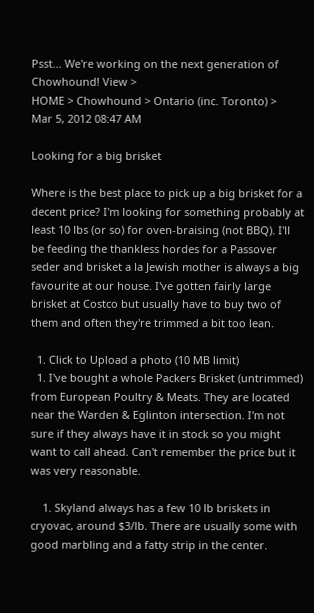Psst... We're working on the next generation of Chowhound! View >
HOME > Chowhound > Ontario (inc. Toronto) >
Mar 5, 2012 08:47 AM

Looking for a big brisket

Where is the best place to pick up a big brisket for a decent price? I'm looking for something probably at least 10 lbs (or so) for oven-braising (not BBQ). I'll be feeding the thankless hordes for a Passover seder and brisket a la Jewish mother is always a big favourite at our house. I've gotten fairly large brisket at Costco but usually have to buy two of them and often they're trimmed a bit too lean.

  1. Click to Upload a photo (10 MB limit)
  1. I've bought a whole Packers Brisket (untrimmed) from European Poultry & Meats. They are located near the Warden & Eglinton intersection. I'm not sure if they always have it in stock so you might want to call ahead. Can't remember the price but it was very reasonable.

    1. Skyland always has a few 10 lb briskets in cryovac, around $3/lb. There are usually some with good marbling and a fatty strip in the center.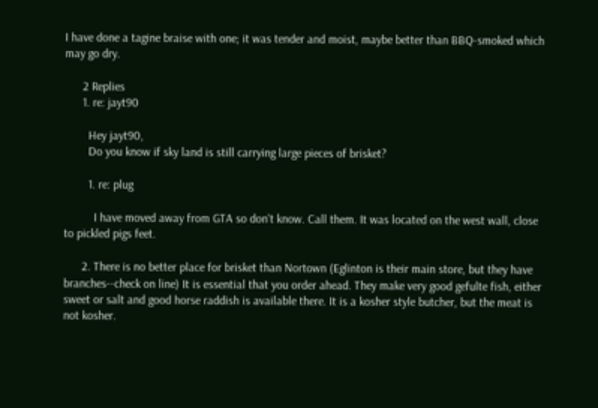I have done a tagine braise with one; it was tender and moist, maybe better than BBQ-smoked which may go dry.

      2 Replies
      1. re: jayt90

        Hey jayt90,
        Do you know if sky land is still carrying large pieces of brisket?

        1. re: plug

          I have moved away from GTA so don't know. Call them. It was located on the west wall, close to pickled pigs feet.

      2. There is no better place for brisket than Nortown (Eglinton is their main store, but they have branches--check on line) It is essential that you order ahead. They make very good gefulte fish, either sweet or salt and good horse raddish is available there. It is a kosher style butcher, but the meat is not kosher.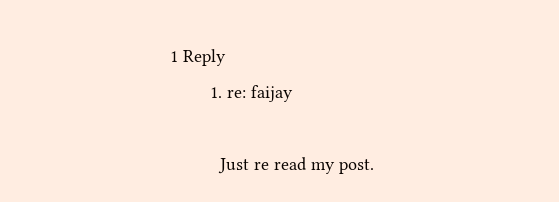1 Reply
        1. re: faijay

          Just re read my post.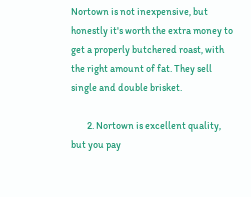Nortown is not inexpensive, but honestly it's worth the extra money to get a properly butchered roast, with the right amount of fat. They sell single and double brisket.

        2. Nortown is excellent quality, but you pay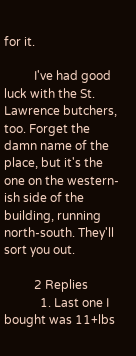for it.

          I've had good luck with the St. Lawrence butchers, too. Forget the damn name of the place, but it's the one on the western-ish side of the building, running north-south. They'll sort you out.

          2 Replies
            1. Last one I bought was 11+lbs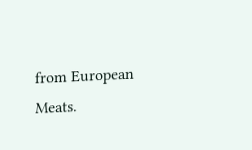from European Meats.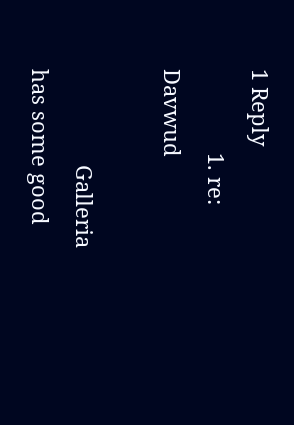1 Reply
              1. re: Davwud

                Galleria has some good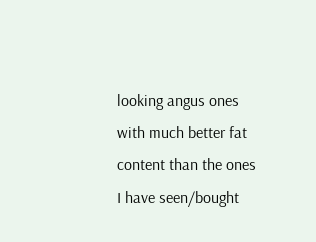looking angus ones with much better fat content than the ones I have seen/bought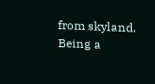from skyland. Being a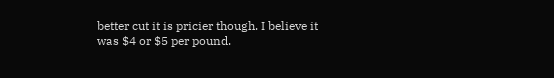better cut it is pricier though. I believe it was $4 or $5 per pound.